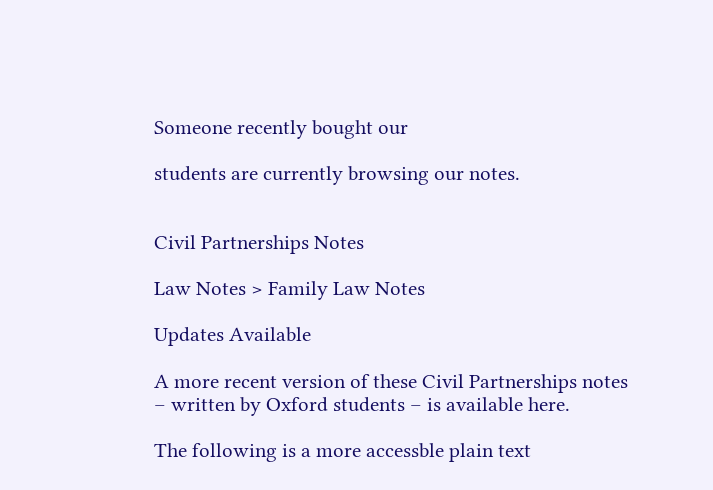Someone recently bought our

students are currently browsing our notes.


Civil Partnerships Notes

Law Notes > Family Law Notes

Updates Available

A more recent version of these Civil Partnerships notes – written by Oxford students – is available here.

The following is a more accessble plain text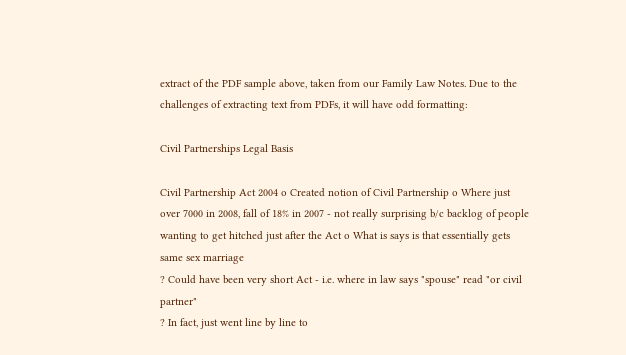extract of the PDF sample above, taken from our Family Law Notes. Due to the challenges of extracting text from PDFs, it will have odd formatting:

Civil Partnerships Legal Basis

Civil Partnership Act 2004 o Created notion of Civil Partnership o Where just over 7000 in 2008, fall of 18% in 2007 - not really surprising b/c backlog of people wanting to get hitched just after the Act o What is says is that essentially gets same sex marriage
? Could have been very short Act - i.e. where in law says "spouse" read "or civil partner"
? In fact, just went line by line to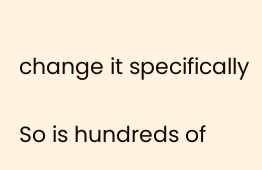change it specifically

So is hundreds of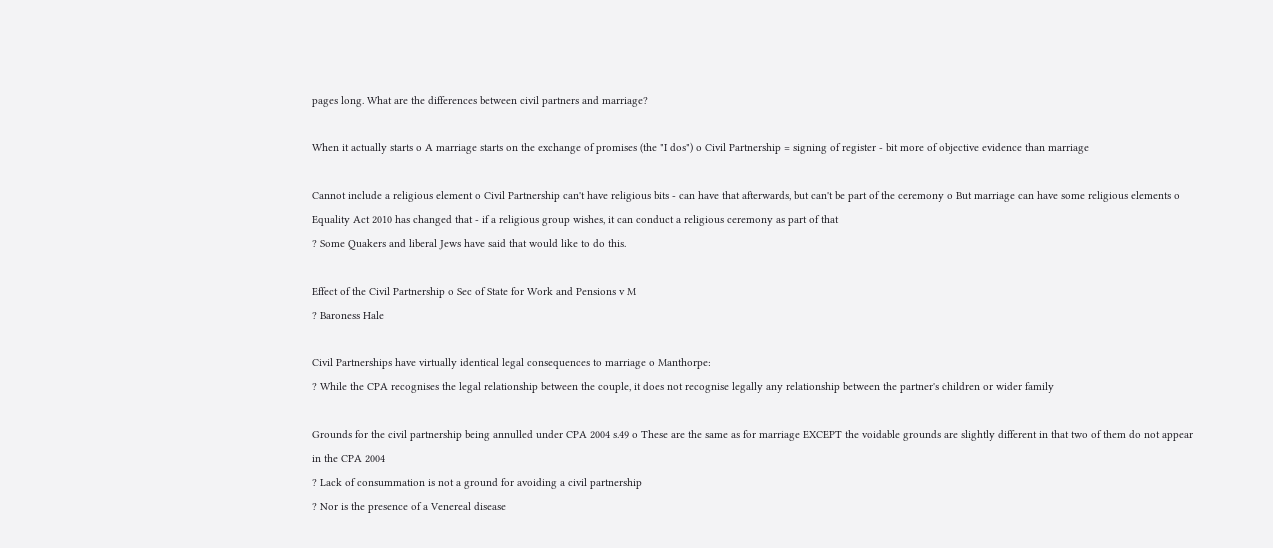pages long. What are the differences between civil partners and marriage?

When it actually starts o A marriage starts on the exchange of promises (the "I dos") o Civil Partnership = signing of register - bit more of objective evidence than marriage

Cannot include a religious element o Civil Partnership can't have religious bits - can have that afterwards, but can't be part of the ceremony o But marriage can have some religious elements o Equality Act 2010 has changed that - if a religious group wishes, it can conduct a religious ceremony as part of that
? Some Quakers and liberal Jews have said that would like to do this.

Effect of the Civil Partnership o Sec of State for Work and Pensions v M
? Baroness Hale

Civil Partnerships have virtually identical legal consequences to marriage o Manthorpe:
? While the CPA recognises the legal relationship between the couple, it does not recognise legally any relationship between the partner's children or wider family

Grounds for the civil partnership being annulled under CPA 2004 s.49 o These are the same as for marriage EXCEPT the voidable grounds are slightly different in that two of them do not appear in the CPA 2004
? Lack of consummation is not a ground for avoiding a civil partnership
? Nor is the presence of a Venereal disease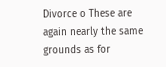Divorce o These are again nearly the same grounds as for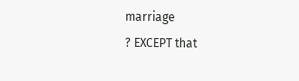marriage
? EXCEPT that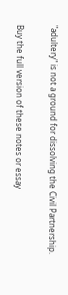"adultery" is not a ground for dissolving the Civil Partnership.

Buy the full version of these notes or essay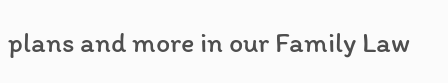plans and more in our Family Law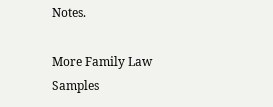Notes.

More Family Law Samples